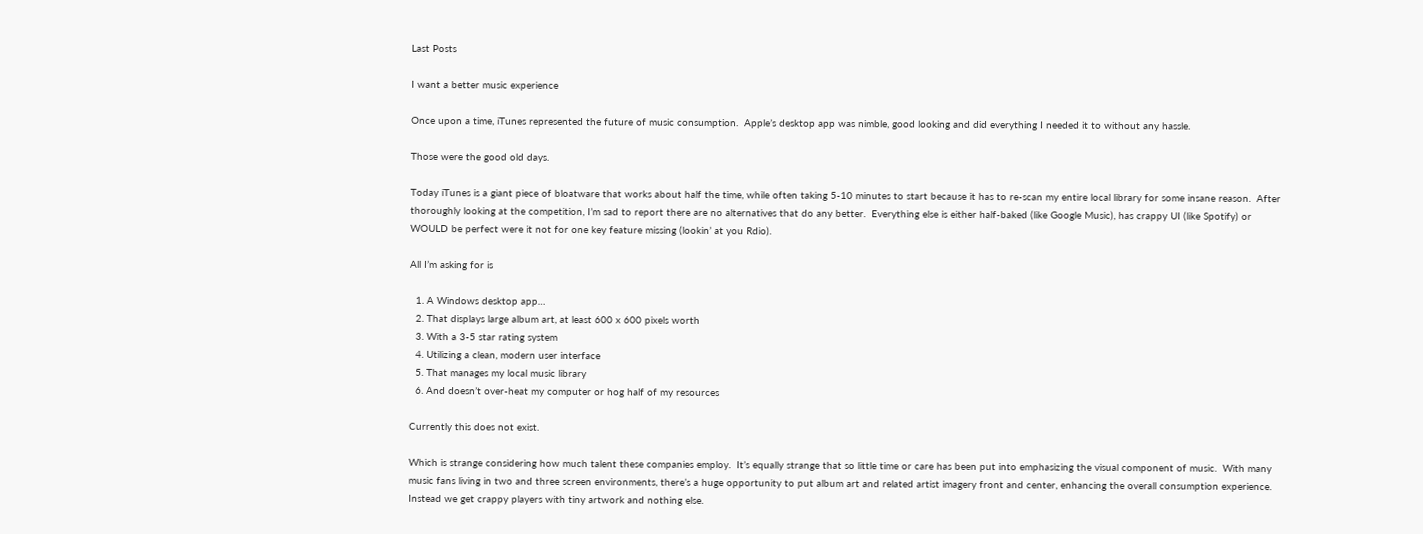Last Posts

I want a better music experience

Once upon a time, iTunes represented the future of music consumption.  Apple’s desktop app was nimble, good looking and did everything I needed it to without any hassle.

Those were the good old days.

Today iTunes is a giant piece of bloatware that works about half the time, while often taking 5-10 minutes to start because it has to re-scan my entire local library for some insane reason.  After thoroughly looking at the competition, I’m sad to report there are no alternatives that do any better.  Everything else is either half-baked (like Google Music), has crappy UI (like Spotify) or WOULD be perfect were it not for one key feature missing (lookin’ at you Rdio).

All I’m asking for is

  1. A Windows desktop app…
  2. That displays large album art, at least 600 x 600 pixels worth
  3. With a 3-5 star rating system
  4. Utilizing a clean, modern user interface
  5. That manages my local music library
  6. And doesn’t over-heat my computer or hog half of my resources

Currently this does not exist.

Which is strange considering how much talent these companies employ.  It’s equally strange that so little time or care has been put into emphasizing the visual component of music.  With many music fans living in two and three screen environments, there’s a huge opportunity to put album art and related artist imagery front and center, enhancing the overall consumption experience.  Instead we get crappy players with tiny artwork and nothing else.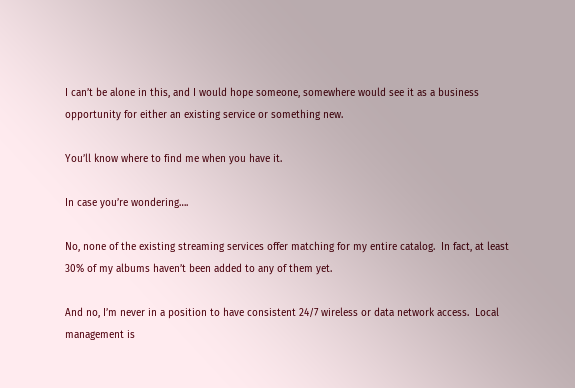I can’t be alone in this, and I would hope someone, somewhere would see it as a business opportunity for either an existing service or something new.

You’ll know where to find me when you have it.

In case you’re wondering….

No, none of the existing streaming services offer matching for my entire catalog.  In fact, at least 30% of my albums haven’t been added to any of them yet.

And no, I’m never in a position to have consistent 24/7 wireless or data network access.  Local management is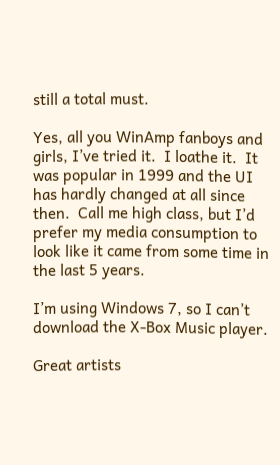still a total must.

Yes, all you WinAmp fanboys and girls, I’ve tried it.  I loathe it.  It was popular in 1999 and the UI has hardly changed at all since then.  Call me high class, but I’d prefer my media consumption to look like it came from some time in the last 5 years.

I’m using Windows 7, so I can’t download the X-Box Music player.

Great artists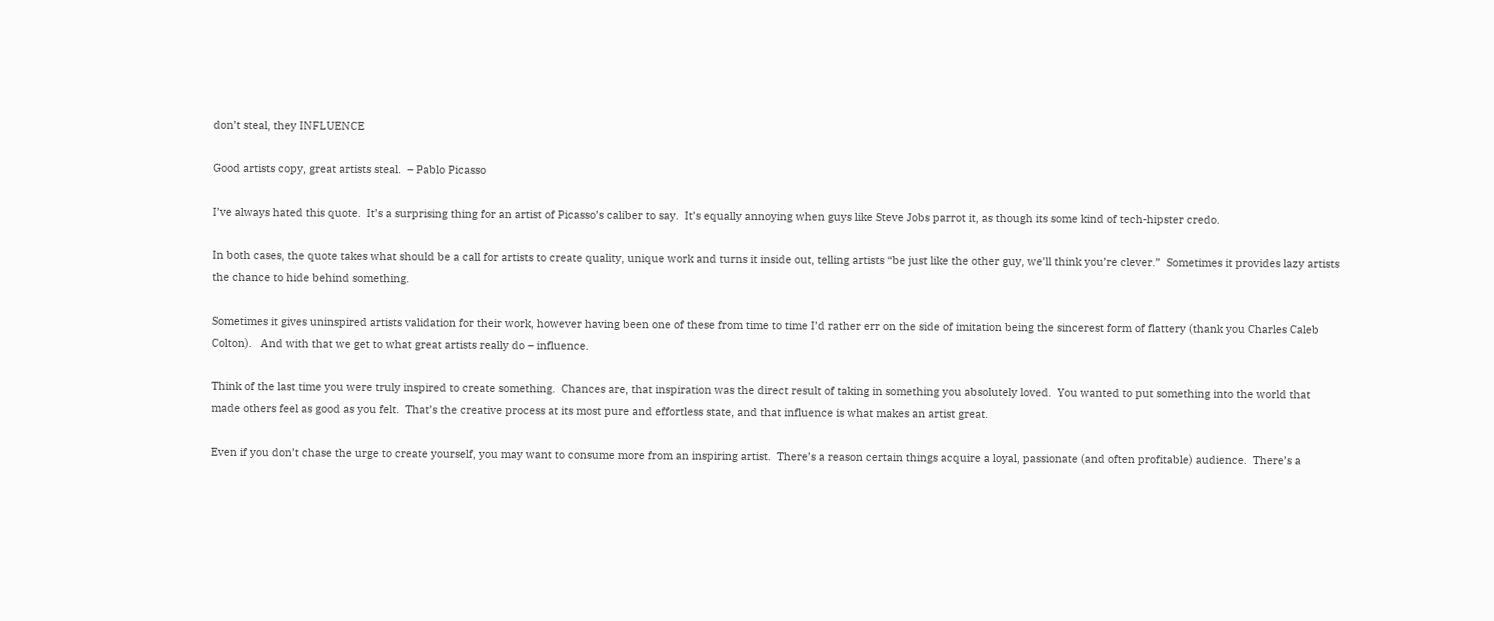don’t steal, they INFLUENCE

Good artists copy, great artists steal.  – Pablo Picasso

I’ve always hated this quote.  It’s a surprising thing for an artist of Picasso’s caliber to say.  It’s equally annoying when guys like Steve Jobs parrot it, as though its some kind of tech-hipster credo.

In both cases, the quote takes what should be a call for artists to create quality, unique work and turns it inside out, telling artists “be just like the other guy, we’ll think you’re clever.”  Sometimes it provides lazy artists the chance to hide behind something.

Sometimes it gives uninspired artists validation for their work, however having been one of these from time to time I’d rather err on the side of imitation being the sincerest form of flattery (thank you Charles Caleb Colton).   And with that we get to what great artists really do – influence.

Think of the last time you were truly inspired to create something.  Chances are, that inspiration was the direct result of taking in something you absolutely loved.  You wanted to put something into the world that made others feel as good as you felt.  That’s the creative process at its most pure and effortless state, and that influence is what makes an artist great.

Even if you don’t chase the urge to create yourself, you may want to consume more from an inspiring artist.  There’s a reason certain things acquire a loyal, passionate (and often profitable) audience.  There’s a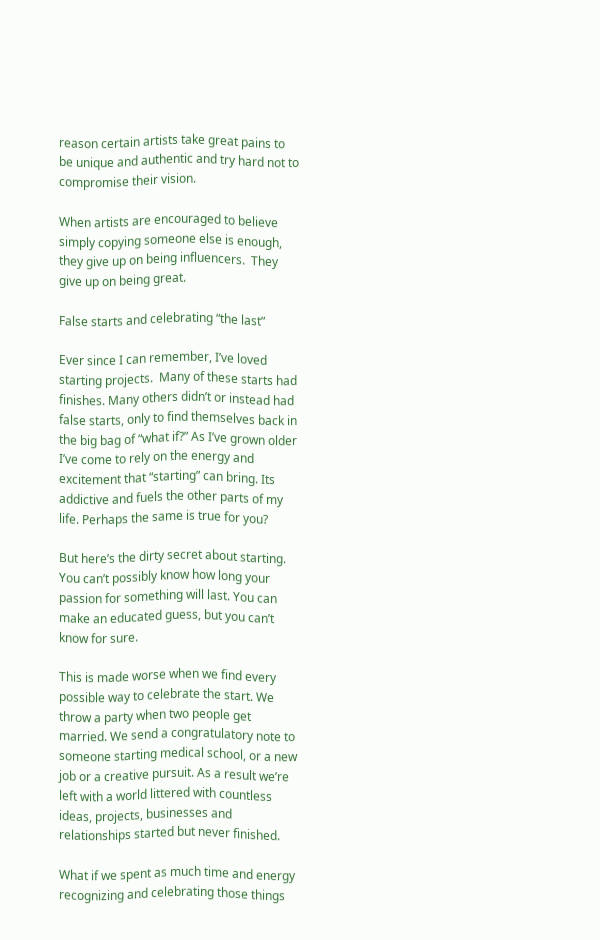reason certain artists take great pains to be unique and authentic and try hard not to compromise their vision.

When artists are encouraged to believe simply copying someone else is enough, they give up on being influencers.  They give up on being great.

False starts and celebrating “the last”

Ever since I can remember, I’ve loved starting projects.  Many of these starts had finishes. Many others didn’t or instead had false starts, only to find themselves back in the big bag of “what if?” As I’ve grown older I’ve come to rely on the energy and excitement that “starting” can bring. Its addictive and fuels the other parts of my life. Perhaps the same is true for you?

But here’s the dirty secret about starting. You can’t possibly know how long your passion for something will last. You can make an educated guess, but you can’t know for sure.

This is made worse when we find every possible way to celebrate the start. We throw a party when two people get married. We send a congratulatory note to someone starting medical school, or a new job or a creative pursuit. As a result we’re left with a world littered with countless ideas, projects, businesses and relationships started but never finished.

What if we spent as much time and energy recognizing and celebrating those things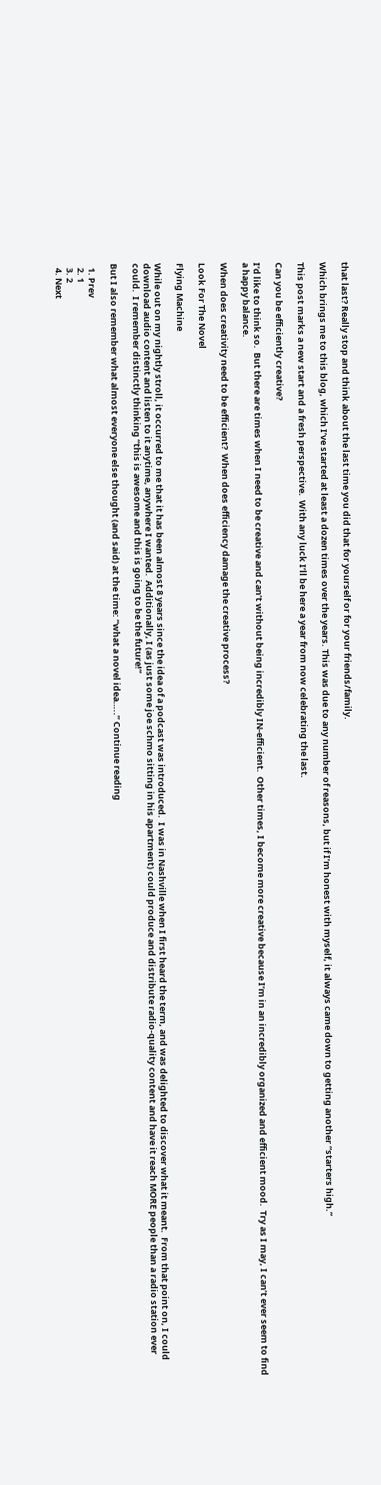that last? Really stop and think about the last time you did that for yourself or for your friends/family.

Which brings me to this blog, which I’ve started at least a dozen times over the years. This was due to any number of reasons, but if I’m honest with myself, it always came down to getting another “starters high.”

This post marks a new start and a fresh perspective.  With any luck I’ll be here a year from now celebrating the last.

Can you be efficiently creative?

I’d like to think so.  But there are times when I need to be creative and can’t without being incredibly IN-efficient.  Other times, I become more creative because I’m in an incredibly organized and efficient mood.  Try as I may, I can’t ever seem to find a happy balance.

When does creativity need to be efficient?  When does efficiency damage the creative process?

Look For The Novel

Flying Machine

While out on my nightly stroll, it occurred to me that it has been almost 8 years since the idea of a podcast was introduced.  I was in Nashville when I first heard the term, and was delighted to discover what it meant.  From that point on, I could download audio content and listen to it anytime, anywhere I wanted.  Additionally, I (as just some joe schmo sitting in his apartment) could produce and distribute radio-quality content and have it reach MORE people than a radio station ever could.  I remember distinctly thinking “this is awesome and this is going to be the future!”

But I also remember what almost everyone else thought (and said) at the time: “what a novel idea…..” Continue reading

  1. Prev
  2. 1
  3. 2
  4. Next